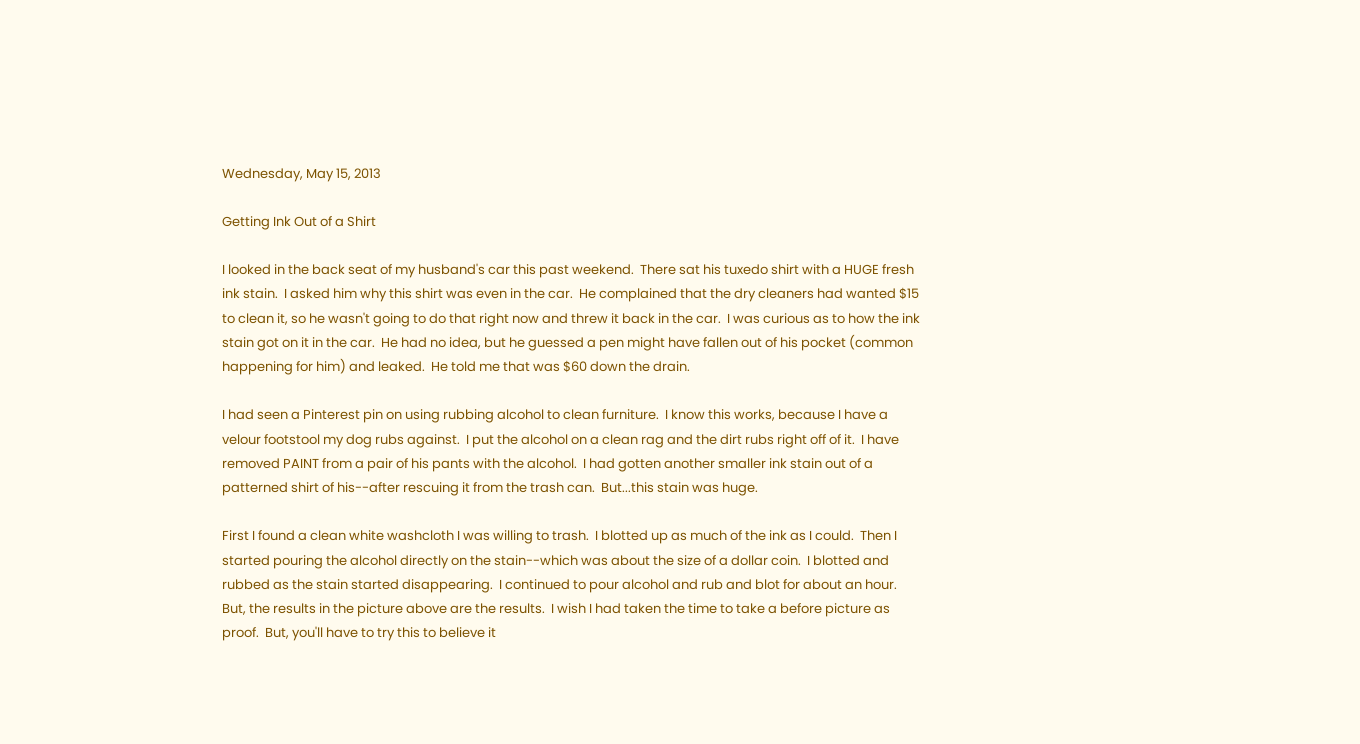Wednesday, May 15, 2013

Getting Ink Out of a Shirt

I looked in the back seat of my husband's car this past weekend.  There sat his tuxedo shirt with a HUGE fresh ink stain.  I asked him why this shirt was even in the car.  He complained that the dry cleaners had wanted $15 to clean it, so he wasn't going to do that right now and threw it back in the car.  I was curious as to how the ink stain got on it in the car.  He had no idea, but he guessed a pen might have fallen out of his pocket (common happening for him) and leaked.  He told me that was $60 down the drain.

I had seen a Pinterest pin on using rubbing alcohol to clean furniture.  I know this works, because I have a velour footstool my dog rubs against.  I put the alcohol on a clean rag and the dirt rubs right off of it.  I have removed PAINT from a pair of his pants with the alcohol.  I had gotten another smaller ink stain out of a patterned shirt of his--after rescuing it from the trash can.  But...this stain was huge.

First I found a clean white washcloth I was willing to trash.  I blotted up as much of the ink as I could.  Then I started pouring the alcohol directly on the stain--which was about the size of a dollar coin.  I blotted and rubbed as the stain started disappearing.  I continued to pour alcohol and rub and blot for about an hour.  But, the results in the picture above are the results.  I wish I had taken the time to take a before picture as proof.  But, you'll have to try this to believe it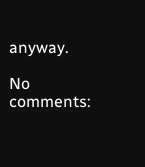anyway.

No comments: